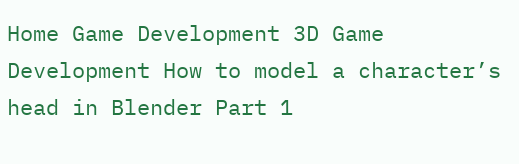Home Game Development 3D Game Development How to model a character’s head in Blender Part 1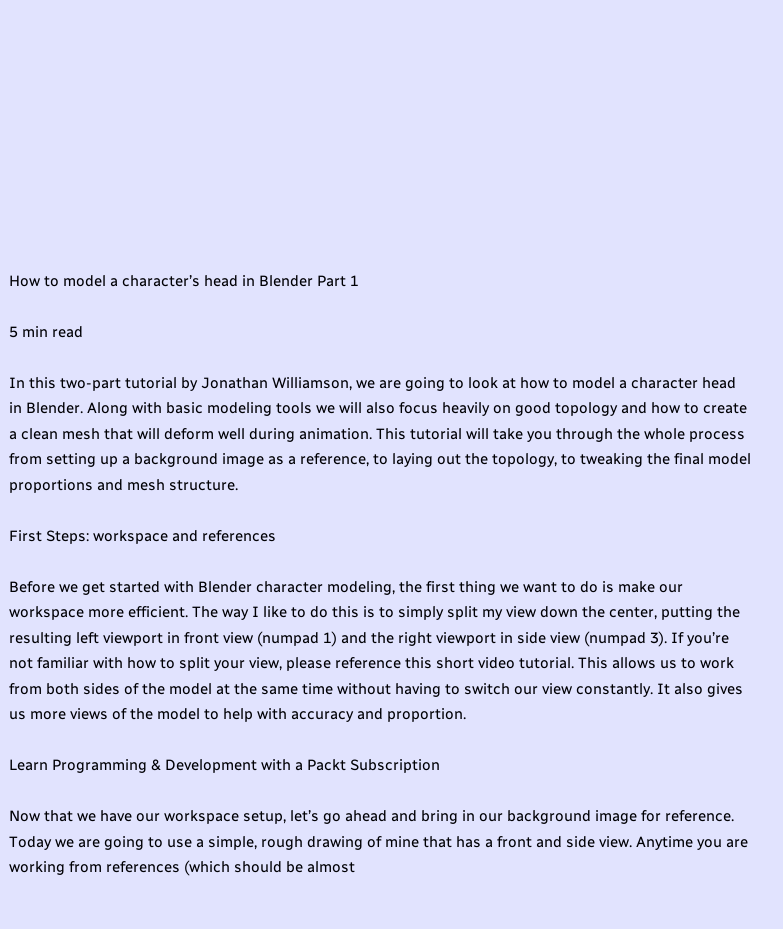How to model a character’s head in Blender Part 1

5 min read

In this two-part tutorial by Jonathan Williamson, we are going to look at how to model a character head in Blender. Along with basic modeling tools we will also focus heavily on good topology and how to create a clean mesh that will deform well during animation. This tutorial will take you through the whole process from setting up a background image as a reference, to laying out the topology, to tweaking the final model proportions and mesh structure.

First Steps: workspace and references

Before we get started with Blender character modeling, the first thing we want to do is make our workspace more efficient. The way I like to do this is to simply split my view down the center, putting the resulting left viewport in front view (numpad 1) and the right viewport in side view (numpad 3). If you’re not familiar with how to split your view, please reference this short video tutorial. This allows us to work from both sides of the model at the same time without having to switch our view constantly. It also gives us more views of the model to help with accuracy and proportion.

Learn Programming & Development with a Packt Subscription

Now that we have our workspace setup, let’s go ahead and bring in our background image for reference. Today we are going to use a simple, rough drawing of mine that has a front and side view. Anytime you are working from references (which should be almost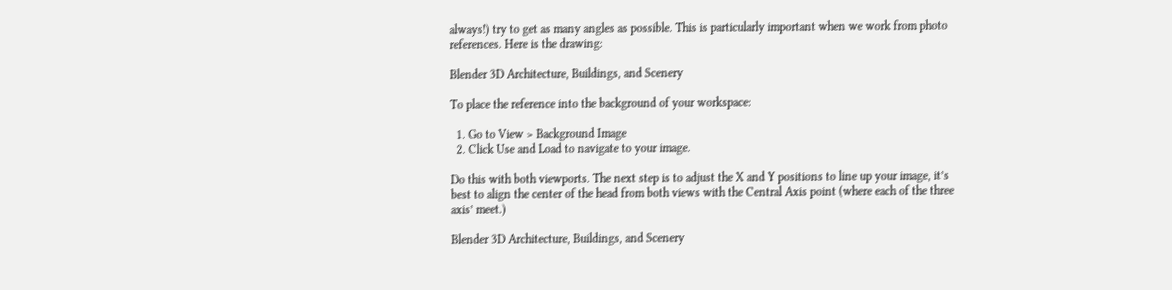always!) try to get as many angles as possible. This is particularly important when we work from photo references. Here is the drawing:

Blender 3D Architecture, Buildings, and Scenery

To place the reference into the background of your workspace:

  1. Go to View > Background Image
  2. Click Use and Load to navigate to your image.

Do this with both viewports. The next step is to adjust the X and Y positions to line up your image, it’s best to align the center of the head from both views with the Central Axis point (where each of the three axis’ meet.)

Blender 3D Architecture, Buildings, and Scenery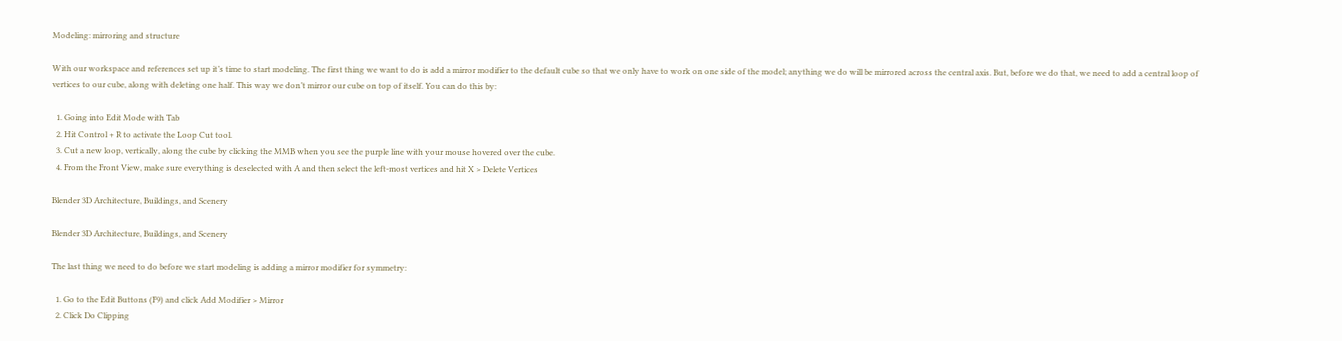Modeling: mirroring and structure

With our workspace and references set up it’s time to start modeling. The first thing we want to do is add a mirror modifier to the default cube so that we only have to work on one side of the model; anything we do will be mirrored across the central axis. But, before we do that, we need to add a central loop of vertices to our cube, along with deleting one half. This way we don’t mirror our cube on top of itself. You can do this by:

  1. Going into Edit Mode with Tab
  2. Hit Control + R to activate the Loop Cut tool.
  3. Cut a new loop, vertically, along the cube by clicking the MMB when you see the purple line with your mouse hovered over the cube.
  4. From the Front View, make sure everything is deselected with A and then select the left-most vertices and hit X > Delete Vertices

Blender 3D Architecture, Buildings, and Scenery

Blender 3D Architecture, Buildings, and Scenery

The last thing we need to do before we start modeling is adding a mirror modifier for symmetry:

  1. Go to the Edit Buttons (F9) and click Add Modifier > Mirror
  2. Click Do Clipping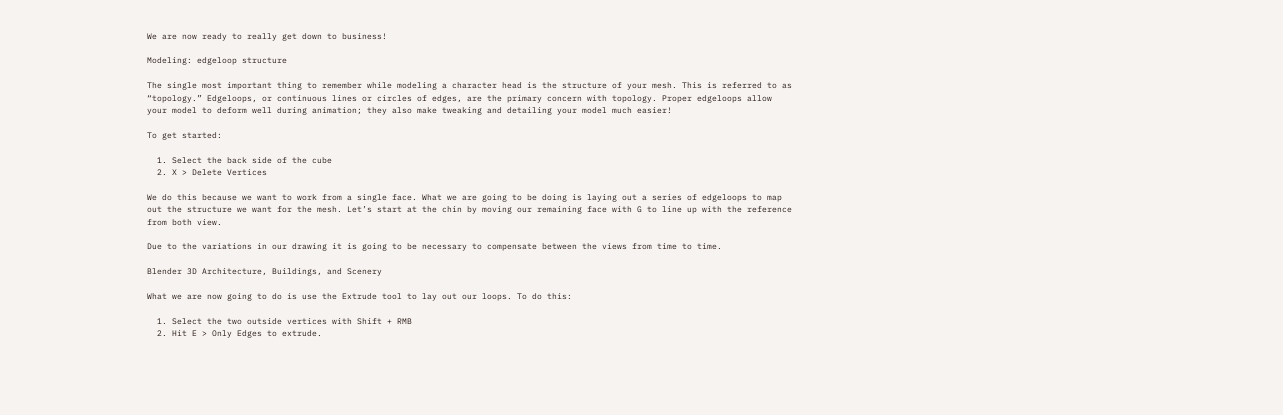We are now ready to really get down to business!

Modeling: edgeloop structure

The single most important thing to remember while modeling a character head is the structure of your mesh. This is referred to as “topology.” Edgeloops, or continuous lines or circles of edges, are the primary concern with topology. Proper edgeloops allow your model to deform well during animation; they also make tweaking and detailing your model much easier!

To get started:

  1. Select the back side of the cube
  2. X > Delete Vertices

We do this because we want to work from a single face. What we are going to be doing is laying out a series of edgeloops to map out the structure we want for the mesh. Let’s start at the chin by moving our remaining face with G to line up with the reference from both view.

Due to the variations in our drawing it is going to be necessary to compensate between the views from time to time.

Blender 3D Architecture, Buildings, and Scenery

What we are now going to do is use the Extrude tool to lay out our loops. To do this:

  1. Select the two outside vertices with Shift + RMB
  2. Hit E > Only Edges to extrude.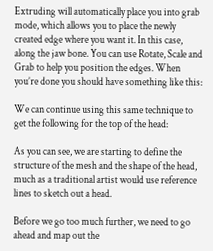Extruding will automatically place you into grab mode, which allows you to place the newly created edge where you want it. In this case, along the jaw bone. You can use Rotate, Scale and Grab to help you position the edges. When you’re done you should have something like this:

We can continue using this same technique to get the following for the top of the head:

As you can see, we are starting to define the structure of the mesh and the shape of the head, much as a traditional artist would use reference lines to sketch out a head.

Before we go too much further, we need to go ahead and map out the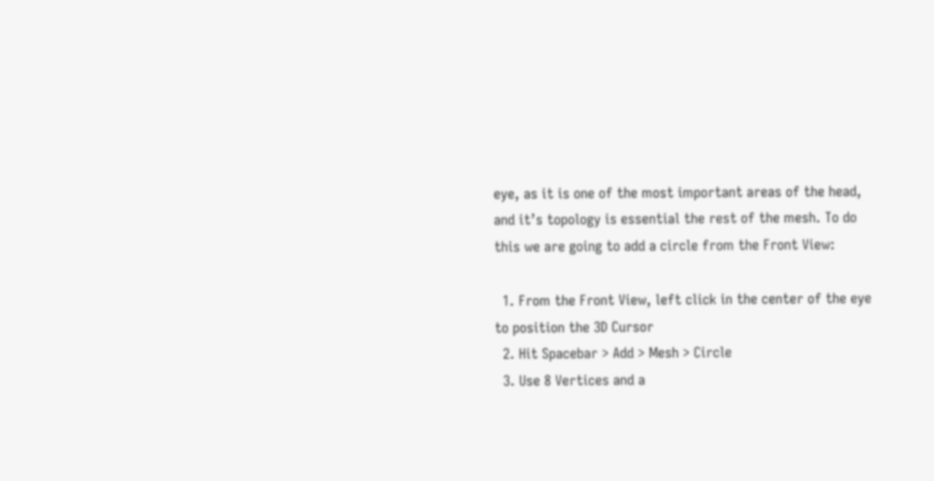eye, as it is one of the most important areas of the head, and it’s topology is essential the rest of the mesh. To do this we are going to add a circle from the Front View:

  1. From the Front View, left click in the center of the eye to position the 3D Cursor
  2. Hit Spacebar > Add > Mesh > Circle
  3. Use 8 Vertices and a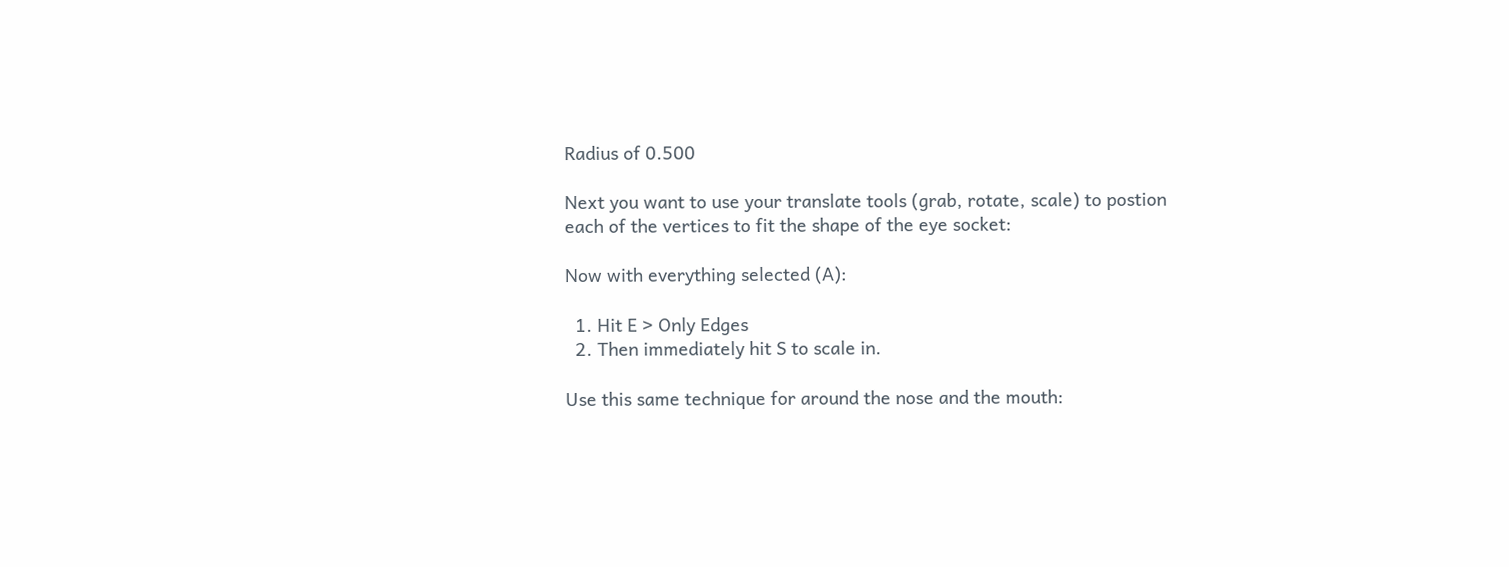Radius of 0.500

Next you want to use your translate tools (grab, rotate, scale) to postion each of the vertices to fit the shape of the eye socket:

Now with everything selected (A):

  1. Hit E > Only Edges
  2. Then immediately hit S to scale in.

Use this same technique for around the nose and the mouth: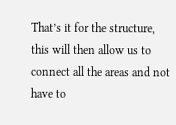That’s it for the structure, this will then allow us to connect all the areas and not have to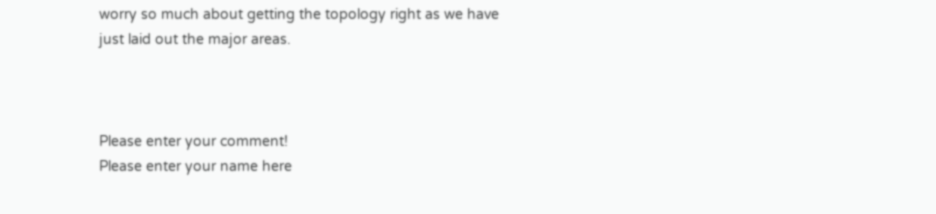worry so much about getting the topology right as we have just laid out the major areas.



Please enter your comment!
Please enter your name here